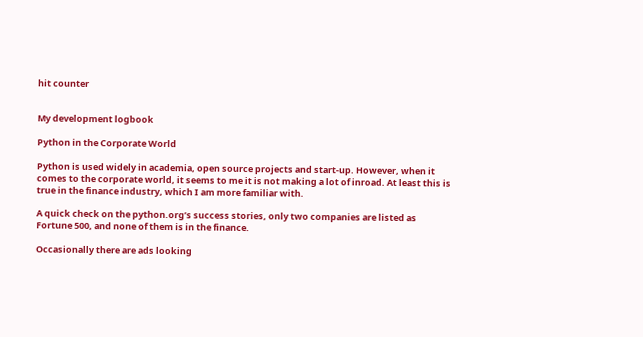hit counter


My development logbook

Python in the Corporate World

Python is used widely in academia, open source projects and start-up. However, when it comes to the corporate world, it seems to me it is not making a lot of inroad. At least this is true in the finance industry, which I am more familiar with.

A quick check on the python.org’s success stories, only two companies are listed as Fortune 500, and none of them is in the finance.

Occasionally there are ads looking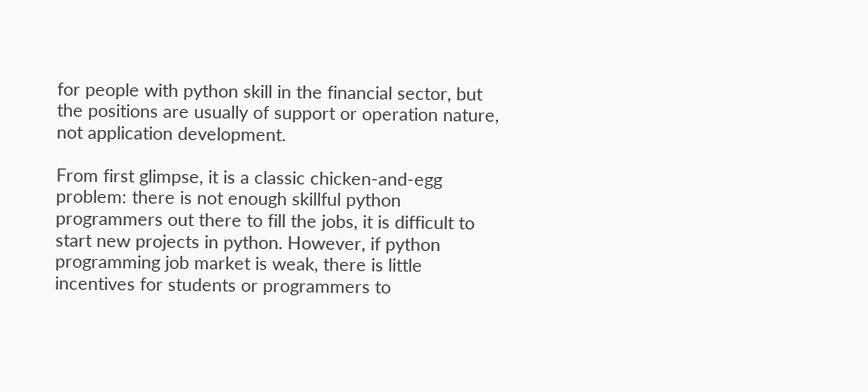for people with python skill in the financial sector, but the positions are usually of support or operation nature, not application development.

From first glimpse, it is a classic chicken-and-egg problem: there is not enough skillful python programmers out there to fill the jobs, it is difficult to start new projects in python. However, if python programming job market is weak, there is little incentives for students or programmers to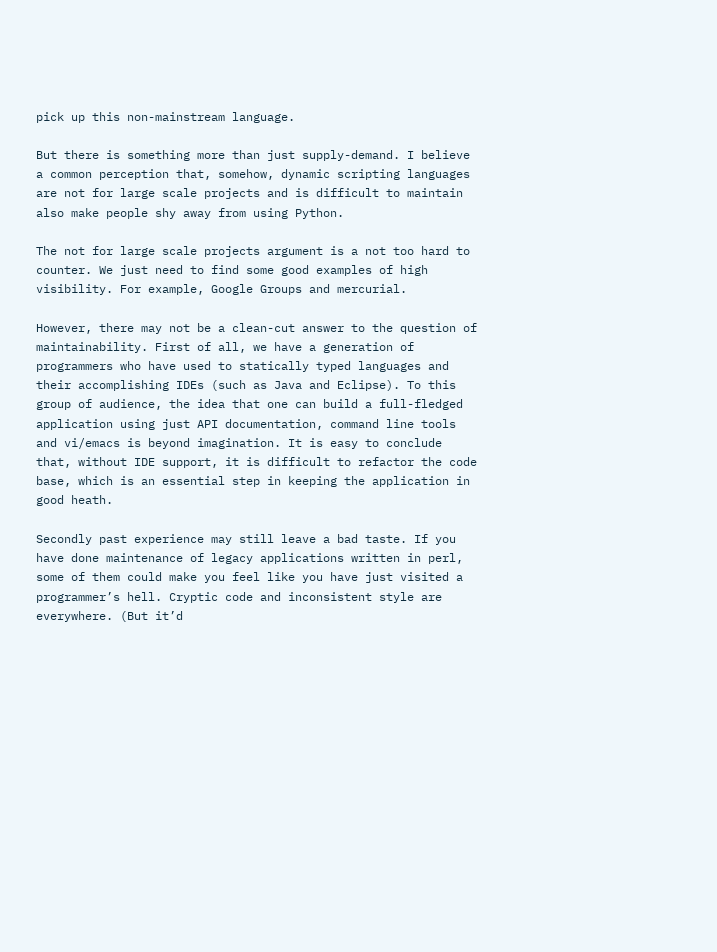pick up this non-mainstream language.

But there is something more than just supply-demand. I believe a common perception that, somehow, dynamic scripting languages are not for large scale projects and is difficult to maintain also make people shy away from using Python.

The not for large scale projects argument is a not too hard to counter. We just need to find some good examples of high visibility. For example, Google Groups and mercurial.

However, there may not be a clean-cut answer to the question of maintainability. First of all, we have a generation of programmers who have used to statically typed languages and their accomplishing IDEs (such as Java and Eclipse). To this group of audience, the idea that one can build a full-fledged application using just API documentation, command line tools and vi/emacs is beyond imagination. It is easy to conclude that, without IDE support, it is difficult to refactor the code base, which is an essential step in keeping the application in good heath.

Secondly past experience may still leave a bad taste. If you have done maintenance of legacy applications written in perl, some of them could make you feel like you have just visited a programmer’s hell. Cryptic code and inconsistent style are everywhere. (But it’d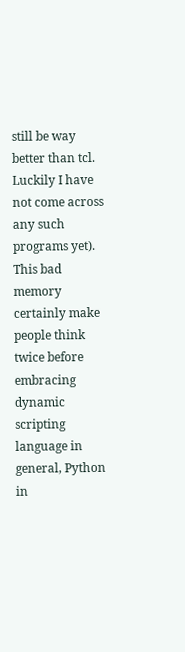still be way better than tcl. Luckily I have not come across any such programs yet). This bad memory certainly make people think twice before embracing dynamic scripting language in general, Python in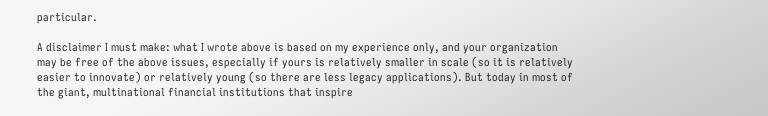particular.

A disclaimer I must make: what I wrote above is based on my experience only, and your organization may be free of the above issues, especially if yours is relatively smaller in scale (so it is relatively easier to innovate) or relatively young (so there are less legacy applications). But today in most of the giant, multinational financial institutions that inspire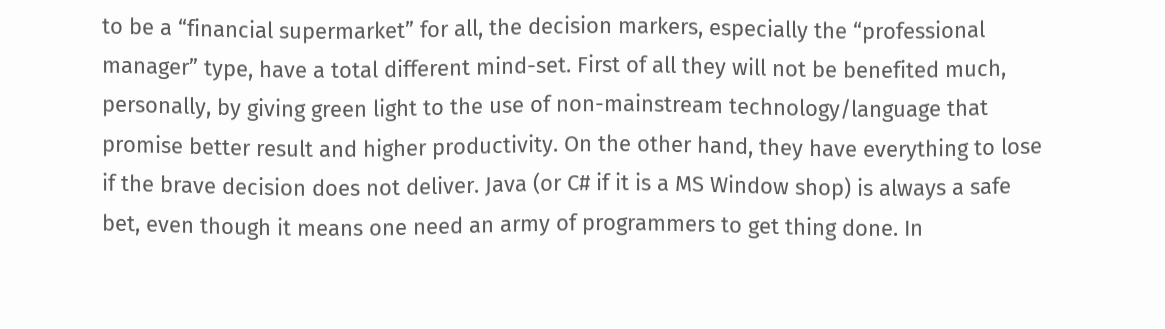to be a “financial supermarket” for all, the decision markers, especially the “professional manager” type, have a total different mind-set. First of all they will not be benefited much, personally, by giving green light to the use of non-mainstream technology/language that promise better result and higher productivity. On the other hand, they have everything to lose if the brave decision does not deliver. Java (or C# if it is a MS Window shop) is always a safe bet, even though it means one need an army of programmers to get thing done. In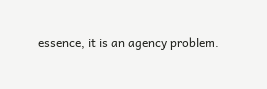essence, it is an agency problem.